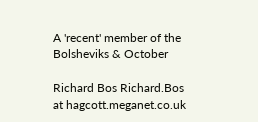A 'recent' member of the Bolsheviks & October

Richard Bos Richard.Bos at hagcott.meganet.co.uk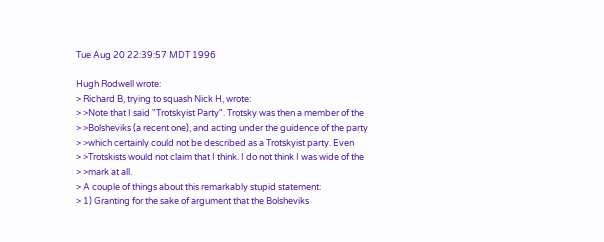Tue Aug 20 22:39:57 MDT 1996

Hugh Rodwell wrote:
> Richard B, trying to squash Nick H, wrote:
> >Note that I said "Trotskyist Party". Trotsky was then a member of the
> >Bolsheviks (a recent one), and acting under the guidence of the party
> >which certainly could not be described as a Trotskyist party. Even
> >Trotskists would not claim that I think. I do not think I was wide of the
> >mark at all.
> A couple of things about this remarkably stupid statement:
> 1) Granting for the sake of argument that the Bolsheviks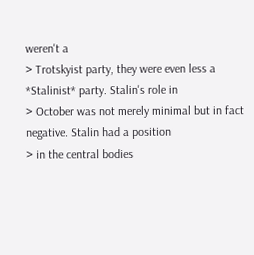weren't a
> Trotskyist party, they were even less a *Stalinist* party. Stalin's role in
> October was not merely minimal but in fact negative. Stalin had a position
> in the central bodies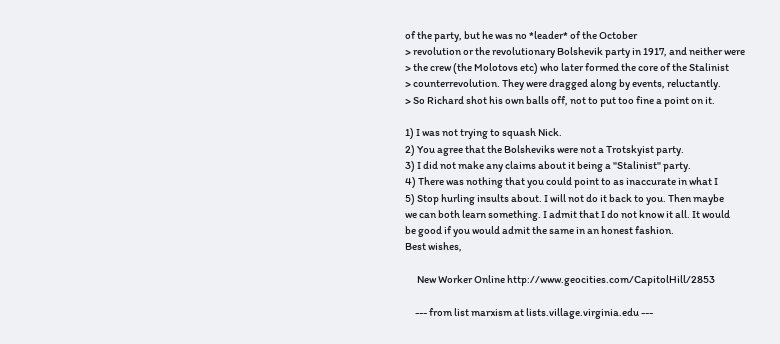of the party, but he was no *leader* of the October
> revolution or the revolutionary Bolshevik party in 1917, and neither were
> the crew (the Molotovs etc) who later formed the core of the Stalinist
> counterrevolution. They were dragged along by events, reluctantly.
> So Richard shot his own balls off, not to put too fine a point on it.

1) I was not trying to squash Nick.
2) You agree that the Bolsheviks were not a Trotskyist party.
3) I did not make any claims about it being a "Stalinist" party.
4) There was nothing that you could point to as inaccurate in what I
5) Stop hurling insults about. I will not do it back to you. Then maybe
we can both learn something. I admit that I do not know it all. It would
be good if you would admit the same in an honest fashion.
Best wishes,

      New Worker Online http://www.geocities.com/CapitolHill/2853

     --- from list marxism at lists.village.virginia.edu ---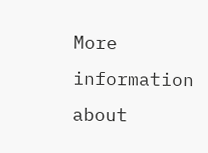More information about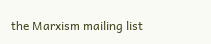the Marxism mailing list